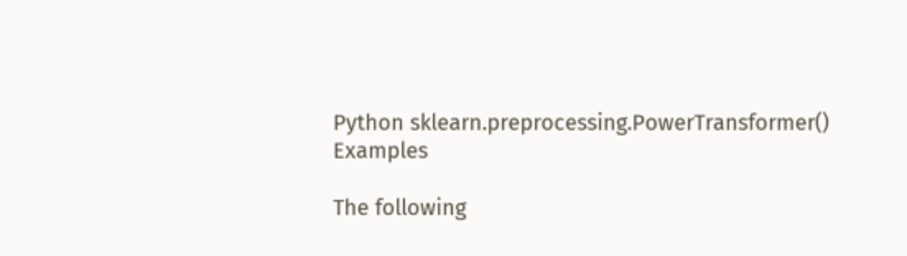Python sklearn.preprocessing.PowerTransformer() Examples

The following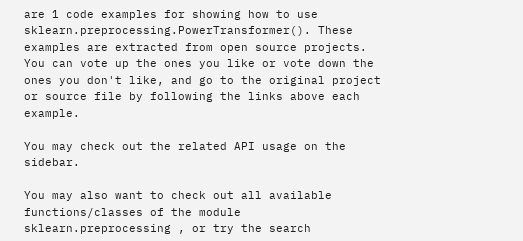are 1 code examples for showing how to use sklearn.preprocessing.PowerTransformer(). These examples are extracted from open source projects. You can vote up the ones you like or vote down the ones you don't like, and go to the original project or source file by following the links above each example.

You may check out the related API usage on the sidebar.

You may also want to check out all available functions/classes of the module sklearn.preprocessing , or try the search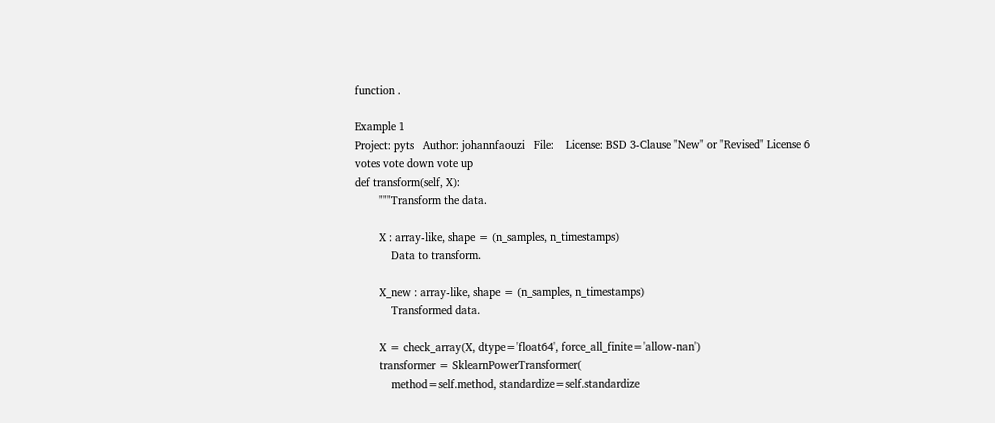function .

Example 1
Project: pyts   Author: johannfaouzi   File:    License: BSD 3-Clause "New" or "Revised" License 6 votes vote down vote up
def transform(self, X):
        """Transform the data.

        X : array-like, shape = (n_samples, n_timestamps)
            Data to transform.

        X_new : array-like, shape = (n_samples, n_timestamps)
            Transformed data.

        X = check_array(X, dtype='float64', force_all_finite='allow-nan')
        transformer = SklearnPowerTransformer(
            method=self.method, standardize=self.standardize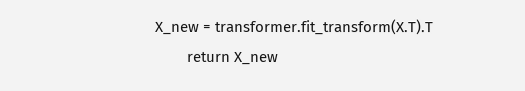X_new = transformer.fit_transform(X.T).T
        return X_new